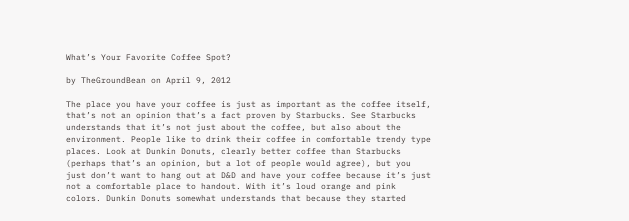What’s Your Favorite Coffee Spot?

by TheGroundBean on April 9, 2012

The place you have your coffee is just as important as the coffee itself, that’s not an opinion that’s a fact proven by Starbucks. See Starbucks understands that it’s not just about the coffee, but also about the environment. People like to drink their coffee in comfortable trendy type places. Look at Dunkin Donuts, clearly better coffee than Starbucks (perhaps that’s an opinion, but a lot of people would agree), but you just don’t want to hang out at D&D and have your coffee because it’s just not a comfortable place to handout. With it’s loud orange and pink colors. Dunkin Donuts somewhat understands that because they started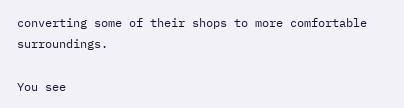converting some of their shops to more comfortable surroundings.

You see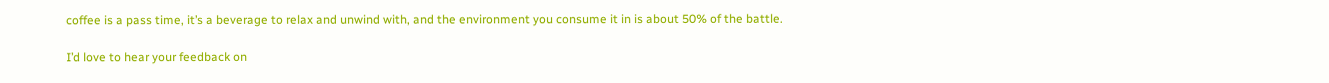coffee is a pass time, it’s a beverage to relax and unwind with, and the environment you consume it in is about 50% of the battle.

I’d love to hear your feedback on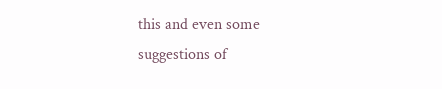this and even some suggestions of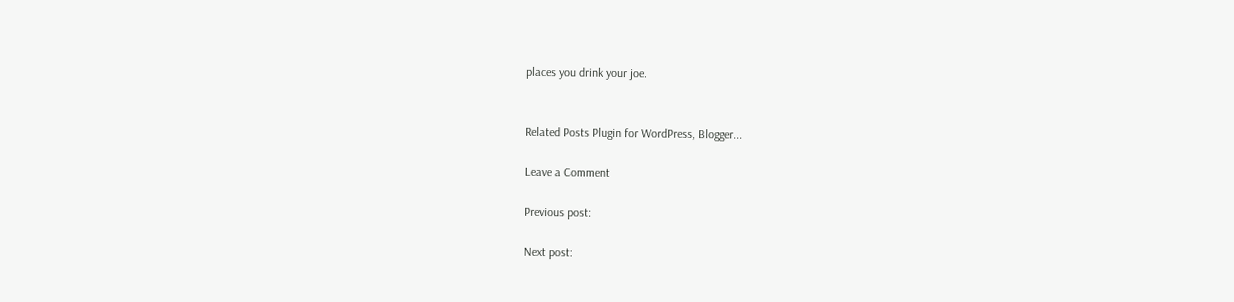places you drink your joe.


Related Posts Plugin for WordPress, Blogger...

Leave a Comment

Previous post:

Next post: